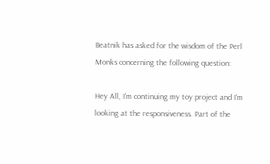Beatnik has asked for the wisdom of the Perl Monks concerning the following question:

Hey All, I'm continuing my toy project and I'm looking at the responsiveness. Part of the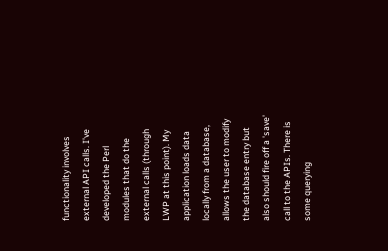functionality involves external API calls. I've developed the Perl modules that do the external calls (through LWP at this point). My application loads data locally from a database, allows the user to modify the database entry but also should fire off a 'save' call to the APIs. There is some querying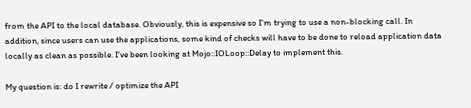from the API to the local database. Obviously, this is expensive so I'm trying to use a non-blocking call. In addition, since users can use the applications, some kind of checks will have to be done to reload application data locally as clean as possible. I've been looking at Mojo::IOLoop::Delay to implement this.

My question is: do I rewrite / optimize the API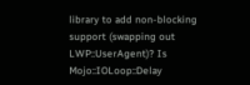library to add non-blocking support (swapping out LWP::UserAgent)? Is Mojo::IOLoop::Delay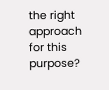the right approach for this purpose?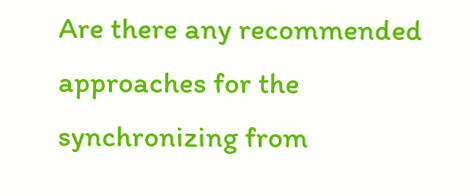Are there any recommended approaches for the synchronizing from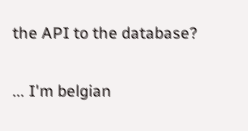the API to the database?

... I'm belgian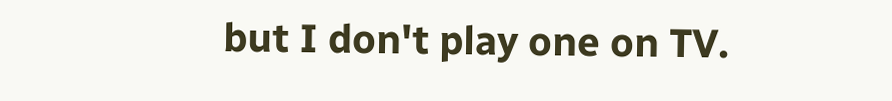but I don't play one on TV.